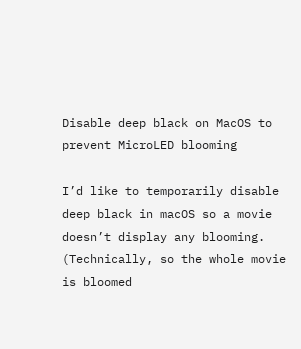Disable deep black on MacOS to prevent MicroLED blooming

I’d like to temporarily disable deep black in macOS so a movie doesn’t display any blooming. (Technically, so the whole movie is bloomed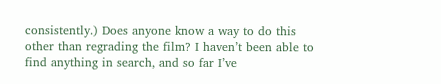consistently.) Does anyone know a way to do this other than regrading the film? I haven’t been able to find anything in search, and so far I’ve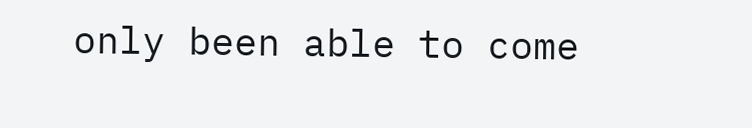only been able to come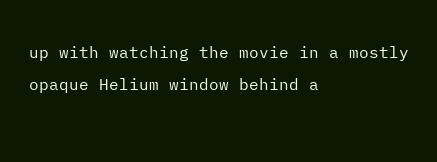up with watching the movie in a mostly opaque Helium window behind a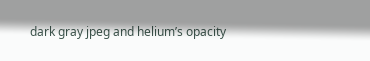dark gray jpeg and helium’s opacity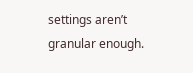settings aren’t granular enough.